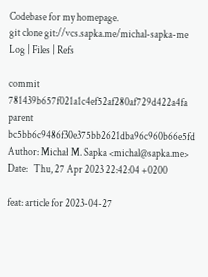Codebase for my homepage.
git clone git://vcs.sapka.me/michal-sapka-me
Log | Files | Refs

commit 781439b657f021a1c4ef52af280af729d422a4fa
parent bc5bb6c9486f30e375bb2621dba96c960b66e5fd
Author: Michał M. Sapka <michal@sapka.me>
Date:   Thu, 27 Apr 2023 22:42:04 +0200

feat: article for 2023-04-27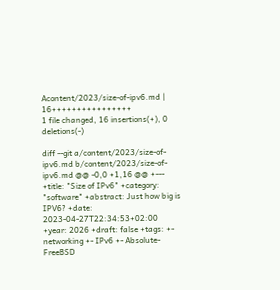Acontent/2023/size-of-ipv6.md | 16++++++++++++++++
1 file changed, 16 insertions(+), 0 deletions(-)

diff --git a/content/2023/size-of-ipv6.md b/content/2023/size-of-ipv6.md @@ -0,0 +1,16 @@ +--- +title: "Size of IPv6" +category: "software" +abstract: Just how big is IPV6? +date: 2023-04-27T22:34:53+02:00 +year: 2026 +draft: false +tags: +- networking +- IPv6 +- Absolute-FreeBSD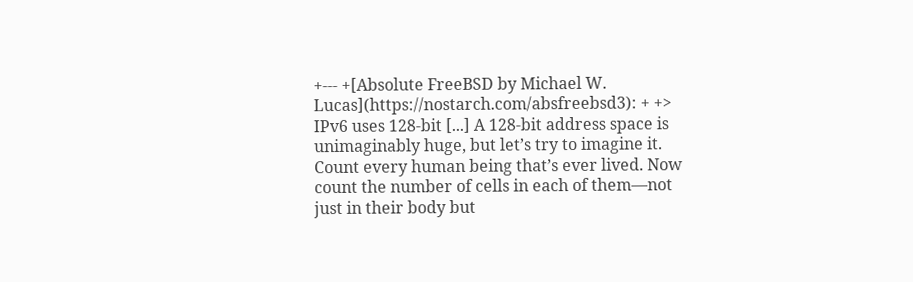+--- +[Absolute FreeBSD by Michael W. Lucas](https://nostarch.com/absfreebsd3): + +> IPv6 uses 128-bit [...] A 128-bit address space is unimaginably huge, but let’s try to imagine it. Count every human being that’s ever lived. Now count the number of cells in each of them—not just in their body but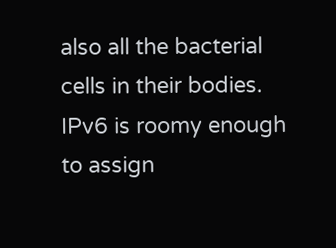also all the bacterial cells in their bodies. IPv6 is roomy enough to assign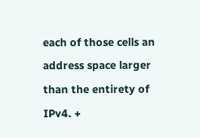each of those cells an address space larger than the entirety of IPv4. +